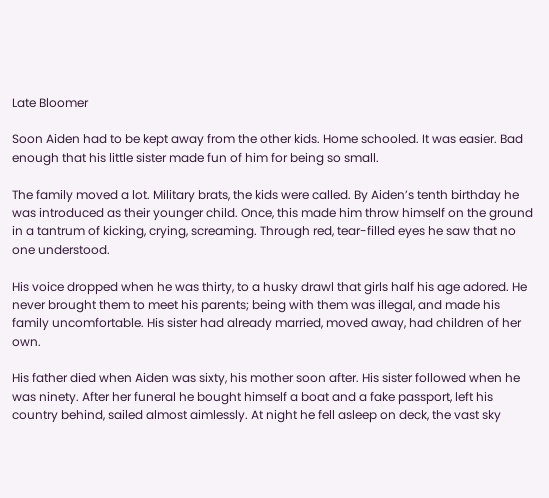Late Bloomer

Soon Aiden had to be kept away from the other kids. Home schooled. It was easier. Bad enough that his little sister made fun of him for being so small.

The family moved a lot. Military brats, the kids were called. By Aiden’s tenth birthday he was introduced as their younger child. Once, this made him throw himself on the ground in a tantrum of kicking, crying, screaming. Through red, tear-filled eyes he saw that no one understood.

His voice dropped when he was thirty, to a husky drawl that girls half his age adored. He never brought them to meet his parents; being with them was illegal, and made his family uncomfortable. His sister had already married, moved away, had children of her own.

His father died when Aiden was sixty, his mother soon after. His sister followed when he was ninety. After her funeral he bought himself a boat and a fake passport, left his country behind, sailed almost aimlessly. At night he fell asleep on deck, the vast sky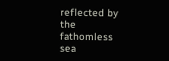reflected by the fathomless sea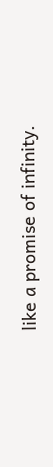like a promise of infinity.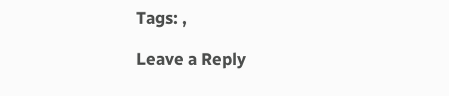Tags: ,

Leave a Reply